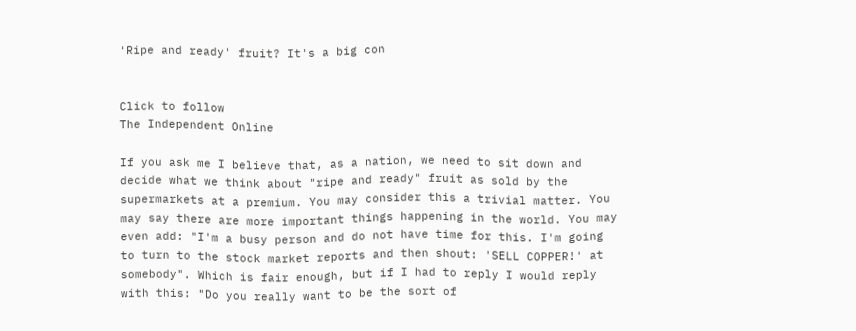'Ripe and ready' fruit? It's a big con


Click to follow
The Independent Online

If you ask me I believe that, as a nation, we need to sit down and decide what we think about "ripe and ready" fruit as sold by the supermarkets at a premium. You may consider this a trivial matter. You may say there are more important things happening in the world. You may even add: "I'm a busy person and do not have time for this. I'm going to turn to the stock market reports and then shout: 'SELL COPPER!' at somebody". Which is fair enough, but if I had to reply I would reply with this: "Do you really want to be the sort of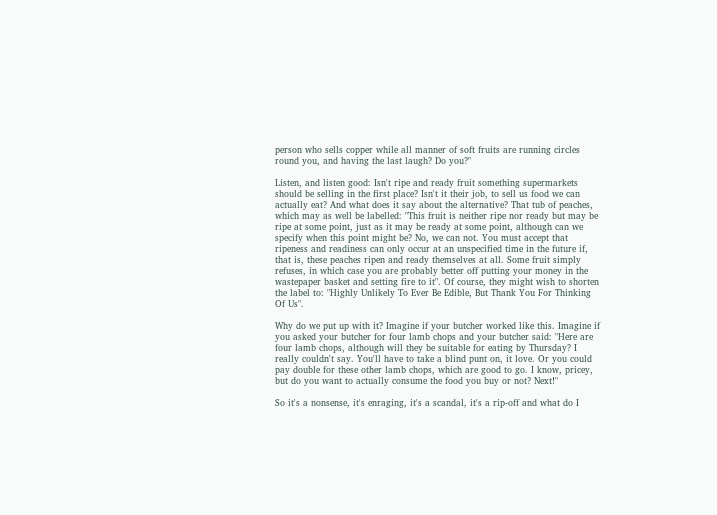person who sells copper while all manner of soft fruits are running circles round you, and having the last laugh? Do you?"

Listen, and listen good: Isn't ripe and ready fruit something supermarkets should be selling in the first place? Isn't it their job, to sell us food we can actually eat? And what does it say about the alternative? That tub of peaches, which may as well be labelled: "This fruit is neither ripe nor ready but may be ripe at some point, just as it may be ready at some point, although can we specify when this point might be? No, we can not. You must accept that ripeness and readiness can only occur at an unspecified time in the future if, that is, these peaches ripen and ready themselves at all. Some fruit simply refuses, in which case you are probably better off putting your money in the wastepaper basket and setting fire to it". Of course, they might wish to shorten the label to: "Highly Unlikely To Ever Be Edible, But Thank You For Thinking Of Us".

Why do we put up with it? Imagine if your butcher worked like this. Imagine if you asked your butcher for four lamb chops and your butcher said: "Here are four lamb chops, although will they be suitable for eating by Thursday? I really couldn't say. You'll have to take a blind punt on, it love. Or you could pay double for these other lamb chops, which are good to go. I know, pricey, but do you want to actually consume the food you buy or not? Next!"

So it's a nonsense, it's enraging, it's a scandal, it's a rip-off and what do I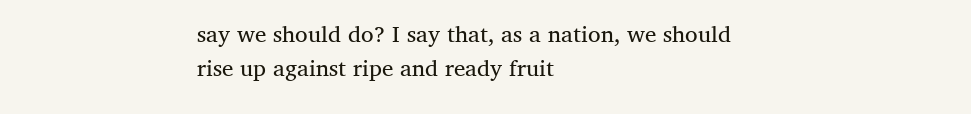say we should do? I say that, as a nation, we should rise up against ripe and ready fruit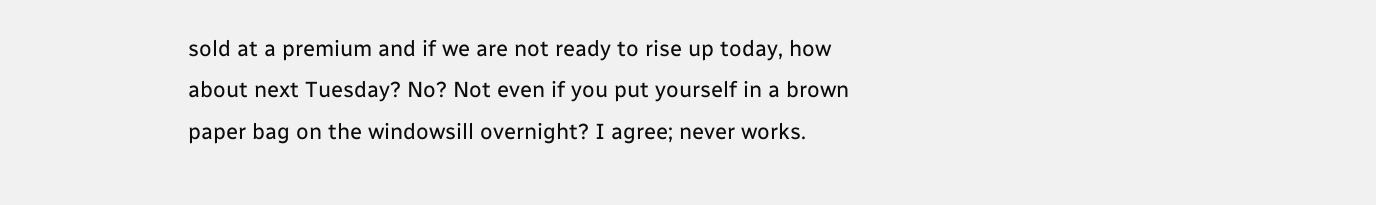sold at a premium and if we are not ready to rise up today, how about next Tuesday? No? Not even if you put yourself in a brown paper bag on the windowsill overnight? I agree; never works.